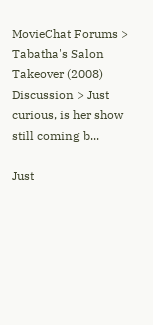MovieChat Forums > Tabatha's Salon Takeover (2008) Discussion > Just curious, is her show still coming b...

Just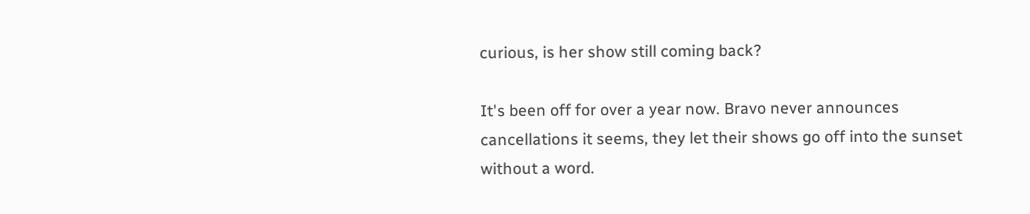curious, is her show still coming back?

It's been off for over a year now. Bravo never announces cancellations it seems, they let their shows go off into the sunset without a word.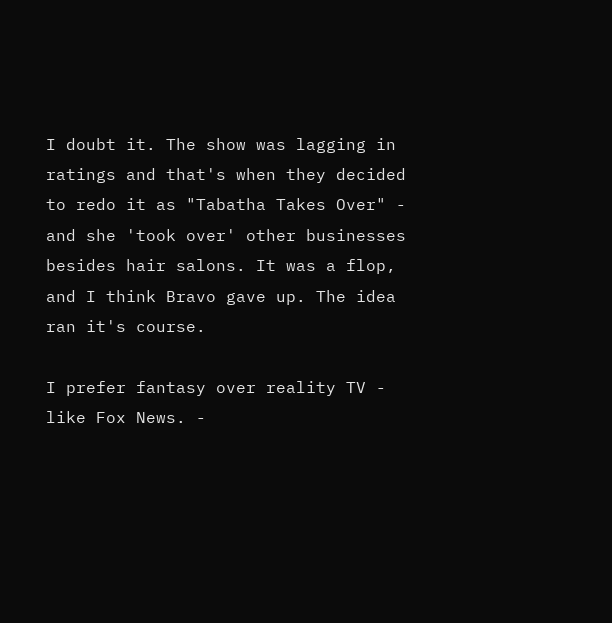I doubt it. The show was lagging in ratings and that's when they decided to redo it as "Tabatha Takes Over" - and she 'took over' other businesses besides hair salons. It was a flop, and I think Bravo gave up. The idea ran it's course.

I prefer fantasy over reality TV - like Fox News. -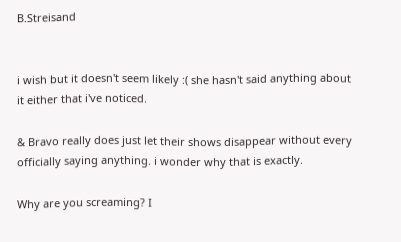B.Streisand


i wish but it doesn't seem likely :( she hasn't said anything about it either that i've noticed.

& Bravo really does just let their shows disappear without every officially saying anything. i wonder why that is exactly.

Why are you screaming? I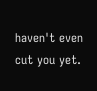haven't even cut you yet.